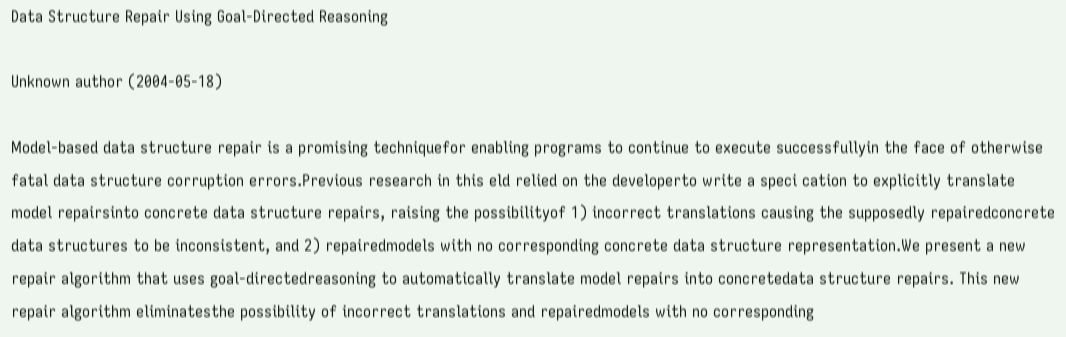Data Structure Repair Using Goal-Directed Reasoning

Unknown author (2004-05-18)

Model-based data structure repair is a promising techniquefor enabling programs to continue to execute successfullyin the face of otherwise fatal data structure corruption errors.Previous research in this eld relied on the developerto write a speci cation to explicitly translate model repairsinto concrete data structure repairs, raising the possibilityof 1) incorrect translations causing the supposedly repairedconcrete data structures to be inconsistent, and 2) repairedmodels with no corresponding concrete data structure representation.We present a new repair algorithm that uses goal-directedreasoning to automatically translate model repairs into concretedata structure repairs. This new repair algorithm eliminatesthe possibility of incorrect translations and repairedmodels with no corresponding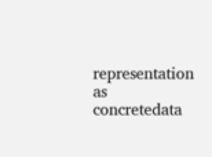representation as concretedata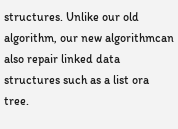structures. Unlike our old algorithm, our new algorithmcan also repair linked data structures such as a list ora tree.